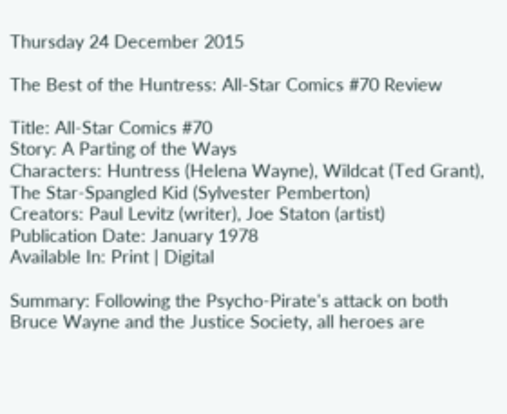Thursday 24 December 2015

The Best of the Huntress: All-Star Comics #70 Review

Title: All-Star Comics #70
Story: A Parting of the Ways
Characters: Huntress (Helena Wayne), Wildcat (Ted Grant), The Star-Spangled Kid (Sylvester Pemberton)
Creators: Paul Levitz (writer), Joe Staton (artist)
Publication Date: January 1978
Available In: Print | Digital

Summary: Following the Psycho-Pirate's attack on both Bruce Wayne and the Justice Society, all heroes are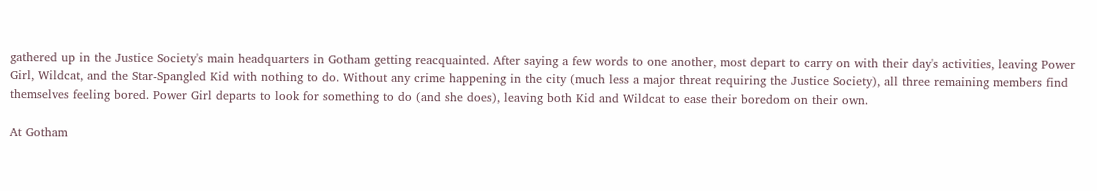gathered up in the Justice Society's main headquarters in Gotham getting reacquainted. After saying a few words to one another, most depart to carry on with their day's activities, leaving Power Girl, Wildcat, and the Star-Spangled Kid with nothing to do. Without any crime happening in the city (much less a major threat requiring the Justice Society), all three remaining members find themselves feeling bored. Power Girl departs to look for something to do (and she does), leaving both Kid and Wildcat to ease their boredom on their own.

At Gotham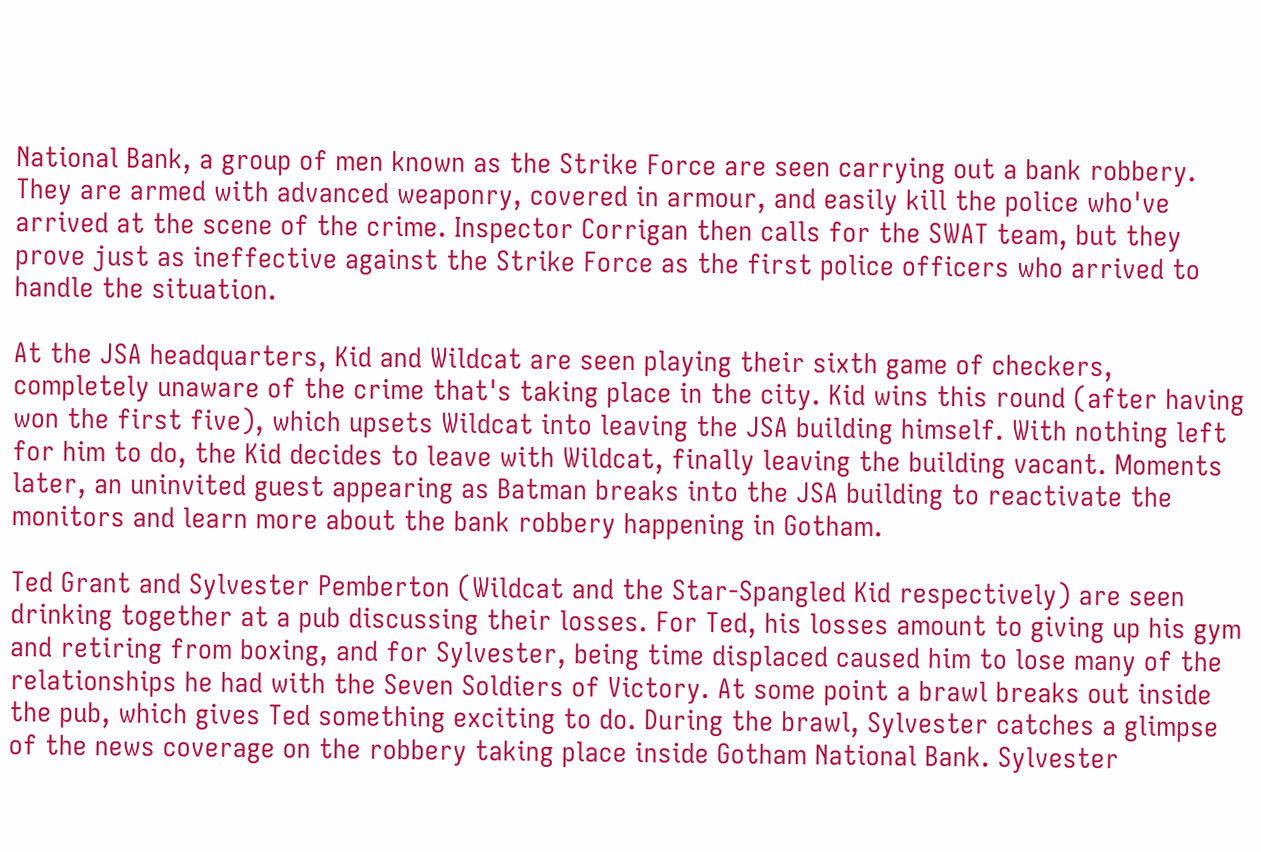National Bank, a group of men known as the Strike Force are seen carrying out a bank robbery. They are armed with advanced weaponry, covered in armour, and easily kill the police who've arrived at the scene of the crime. Inspector Corrigan then calls for the SWAT team, but they prove just as ineffective against the Strike Force as the first police officers who arrived to handle the situation.

At the JSA headquarters, Kid and Wildcat are seen playing their sixth game of checkers, completely unaware of the crime that's taking place in the city. Kid wins this round (after having won the first five), which upsets Wildcat into leaving the JSA building himself. With nothing left for him to do, the Kid decides to leave with Wildcat, finally leaving the building vacant. Moments later, an uninvited guest appearing as Batman breaks into the JSA building to reactivate the monitors and learn more about the bank robbery happening in Gotham.

Ted Grant and Sylvester Pemberton (Wildcat and the Star-Spangled Kid respectively) are seen drinking together at a pub discussing their losses. For Ted, his losses amount to giving up his gym and retiring from boxing, and for Sylvester, being time displaced caused him to lose many of the relationships he had with the Seven Soldiers of Victory. At some point a brawl breaks out inside the pub, which gives Ted something exciting to do. During the brawl, Sylvester catches a glimpse of the news coverage on the robbery taking place inside Gotham National Bank. Sylvester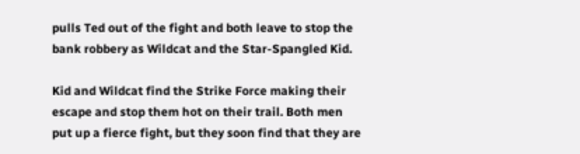pulls Ted out of the fight and both leave to stop the bank robbery as Wildcat and the Star-Spangled Kid.

Kid and Wildcat find the Strike Force making their escape and stop them hot on their trail. Both men put up a fierce fight, but they soon find that they are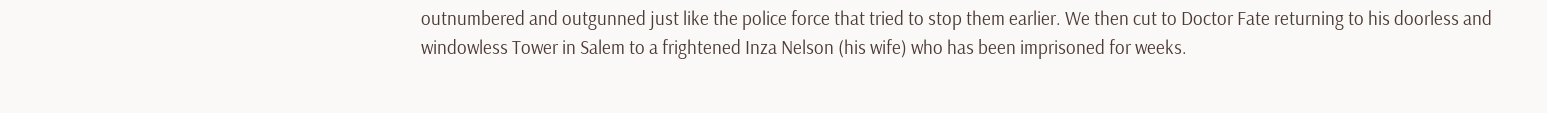outnumbered and outgunned just like the police force that tried to stop them earlier. We then cut to Doctor Fate returning to his doorless and windowless Tower in Salem to a frightened Inza Nelson (his wife) who has been imprisoned for weeks.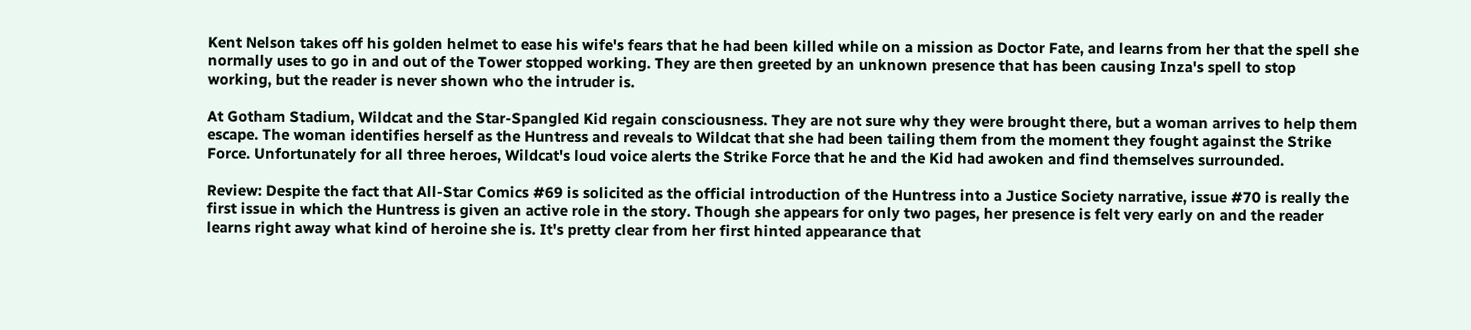Kent Nelson takes off his golden helmet to ease his wife's fears that he had been killed while on a mission as Doctor Fate, and learns from her that the spell she normally uses to go in and out of the Tower stopped working. They are then greeted by an unknown presence that has been causing Inza's spell to stop working, but the reader is never shown who the intruder is.

At Gotham Stadium, Wildcat and the Star-Spangled Kid regain consciousness. They are not sure why they were brought there, but a woman arrives to help them escape. The woman identifies herself as the Huntress and reveals to Wildcat that she had been tailing them from the moment they fought against the Strike Force. Unfortunately for all three heroes, Wildcat's loud voice alerts the Strike Force that he and the Kid had awoken and find themselves surrounded.

Review: Despite the fact that All-Star Comics #69 is solicited as the official introduction of the Huntress into a Justice Society narrative, issue #70 is really the first issue in which the Huntress is given an active role in the story. Though she appears for only two pages, her presence is felt very early on and the reader learns right away what kind of heroine she is. It's pretty clear from her first hinted appearance that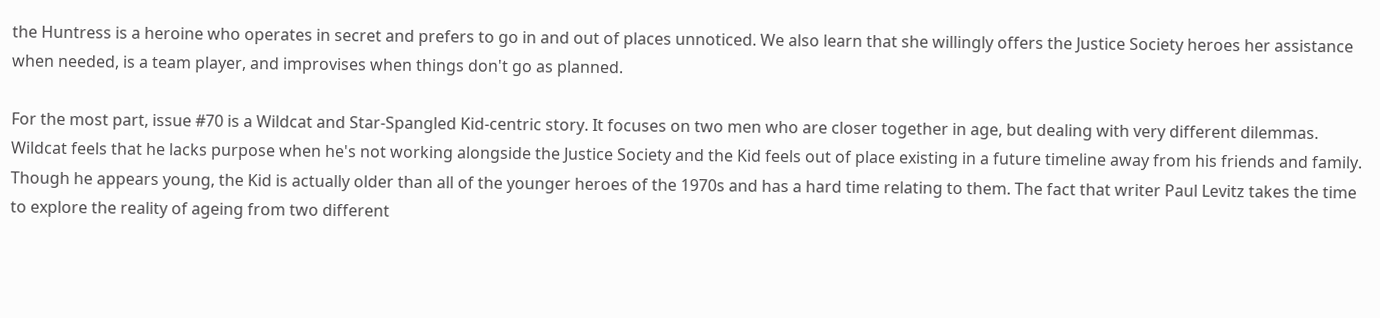the Huntress is a heroine who operates in secret and prefers to go in and out of places unnoticed. We also learn that she willingly offers the Justice Society heroes her assistance when needed, is a team player, and improvises when things don't go as planned.

For the most part, issue #70 is a Wildcat and Star-Spangled Kid-centric story. It focuses on two men who are closer together in age, but dealing with very different dilemmas. Wildcat feels that he lacks purpose when he's not working alongside the Justice Society and the Kid feels out of place existing in a future timeline away from his friends and family. Though he appears young, the Kid is actually older than all of the younger heroes of the 1970s and has a hard time relating to them. The fact that writer Paul Levitz takes the time to explore the reality of ageing from two different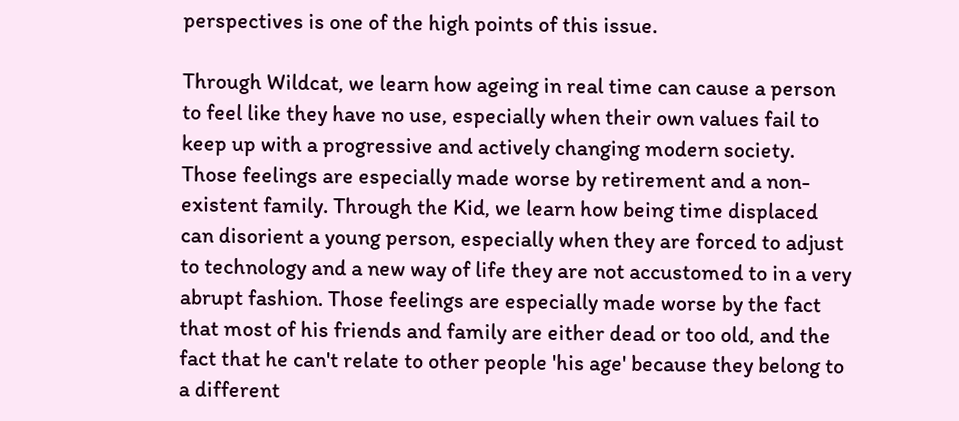perspectives is one of the high points of this issue.

Through Wildcat, we learn how ageing in real time can cause a person to feel like they have no use, especially when their own values fail to keep up with a progressive and actively changing modern society. Those feelings are especially made worse by retirement and a non-existent family. Through the Kid, we learn how being time displaced can disorient a young person, especially when they are forced to adjust to technology and a new way of life they are not accustomed to in a very abrupt fashion. Those feelings are especially made worse by the fact that most of his friends and family are either dead or too old, and the fact that he can't relate to other people 'his age' because they belong to a different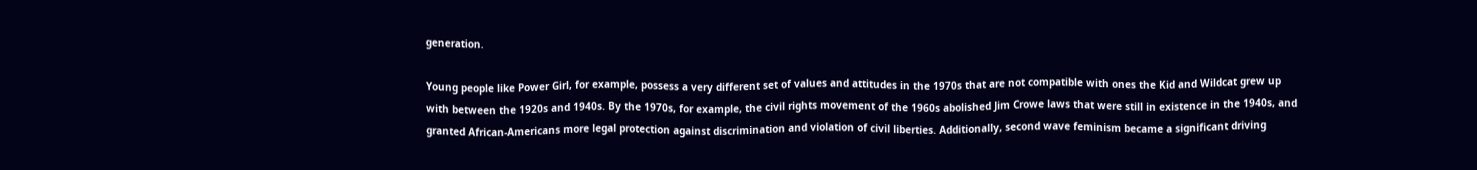generation.

Young people like Power Girl, for example, possess a very different set of values and attitudes in the 1970s that are not compatible with ones the Kid and Wildcat grew up with between the 1920s and 1940s. By the 1970s, for example, the civil rights movement of the 1960s abolished Jim Crowe laws that were still in existence in the 1940s, and granted African-Americans more legal protection against discrimination and violation of civil liberties. Additionally, second wave feminism became a significant driving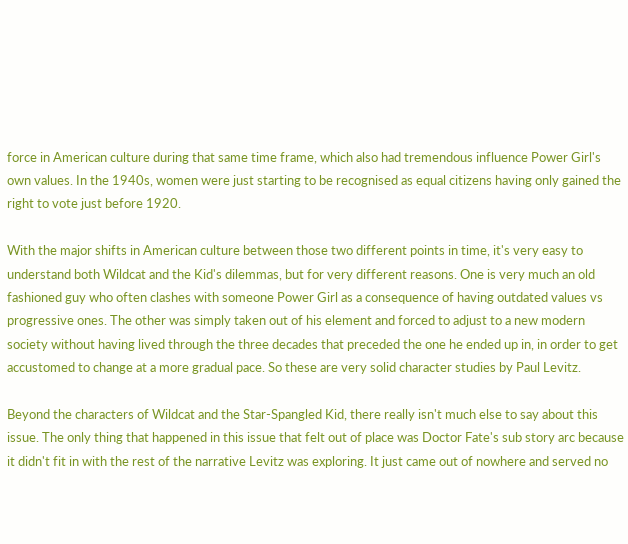force in American culture during that same time frame, which also had tremendous influence Power Girl's own values. In the 1940s, women were just starting to be recognised as equal citizens having only gained the right to vote just before 1920.

With the major shifts in American culture between those two different points in time, it's very easy to understand both Wildcat and the Kid's dilemmas, but for very different reasons. One is very much an old fashioned guy who often clashes with someone Power Girl as a consequence of having outdated values vs progressive ones. The other was simply taken out of his element and forced to adjust to a new modern society without having lived through the three decades that preceded the one he ended up in, in order to get accustomed to change at a more gradual pace. So these are very solid character studies by Paul Levitz.

Beyond the characters of Wildcat and the Star-Spangled Kid, there really isn't much else to say about this issue. The only thing that happened in this issue that felt out of place was Doctor Fate's sub story arc because it didn't fit in with the rest of the narrative Levitz was exploring. It just came out of nowhere and served no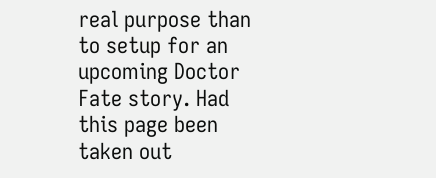real purpose than to setup for an upcoming Doctor Fate story. Had this page been taken out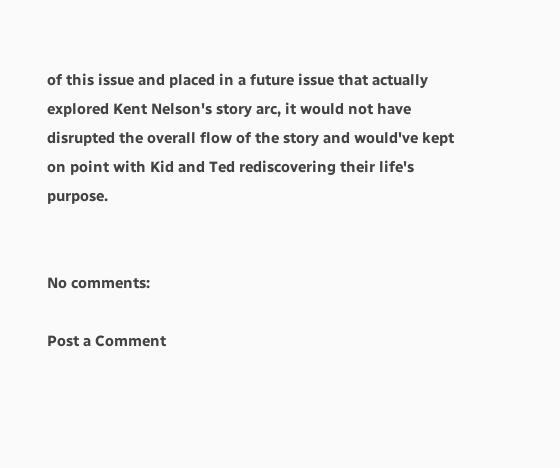of this issue and placed in a future issue that actually explored Kent Nelson's story arc, it would not have disrupted the overall flow of the story and would've kept on point with Kid and Ted rediscovering their life's purpose.


No comments:

Post a Comment